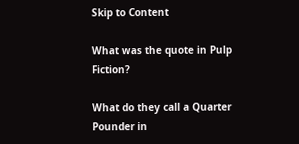Skip to Content

What was the quote in Pulp Fiction?

What do they call a Quarter Pounder in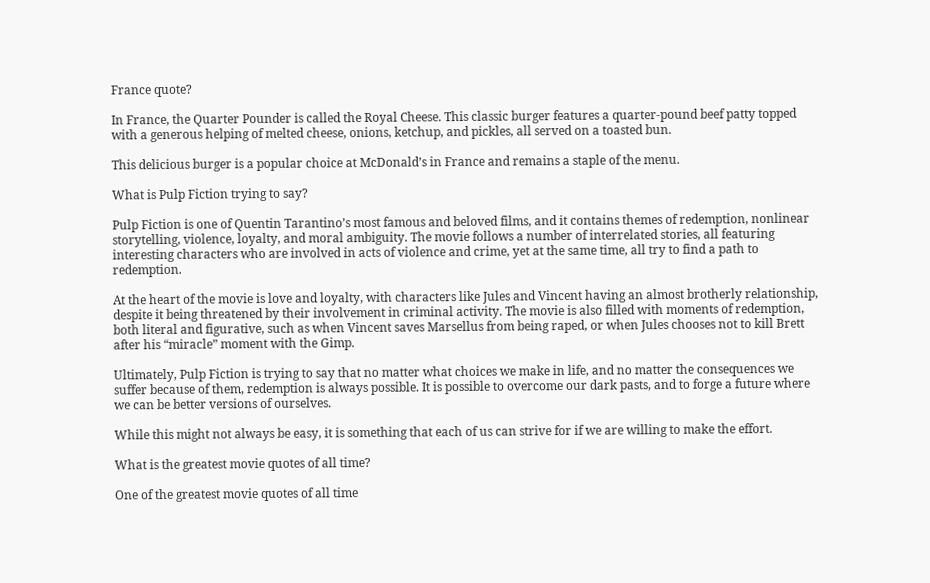France quote?

In France, the Quarter Pounder is called the Royal Cheese. This classic burger features a quarter-pound beef patty topped with a generous helping of melted cheese, onions, ketchup, and pickles, all served on a toasted bun.

This delicious burger is a popular choice at McDonald’s in France and remains a staple of the menu.

What is Pulp Fiction trying to say?

Pulp Fiction is one of Quentin Tarantino’s most famous and beloved films, and it contains themes of redemption, nonlinear storytelling, violence, loyalty, and moral ambiguity. The movie follows a number of interrelated stories, all featuring interesting characters who are involved in acts of violence and crime, yet at the same time, all try to find a path to redemption.

At the heart of the movie is love and loyalty, with characters like Jules and Vincent having an almost brotherly relationship, despite it being threatened by their involvement in criminal activity. The movie is also filled with moments of redemption, both literal and figurative, such as when Vincent saves Marsellus from being raped, or when Jules chooses not to kill Brett after his “miracle” moment with the Gimp.

Ultimately, Pulp Fiction is trying to say that no matter what choices we make in life, and no matter the consequences we suffer because of them, redemption is always possible. It is possible to overcome our dark pasts, and to forge a future where we can be better versions of ourselves.

While this might not always be easy, it is something that each of us can strive for if we are willing to make the effort.

What is the greatest movie quotes of all time?

One of the greatest movie quotes of all time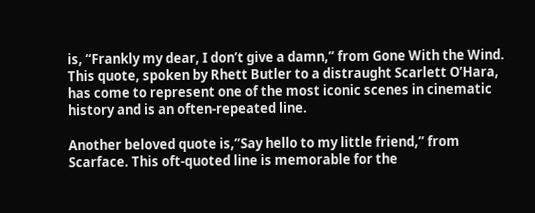is, “Frankly my dear, I don’t give a damn,” from Gone With the Wind. This quote, spoken by Rhett Butler to a distraught Scarlett O’Hara, has come to represent one of the most iconic scenes in cinematic history and is an often-repeated line.

Another beloved quote is,”Say hello to my little friend,” from Scarface. This oft-quoted line is memorable for the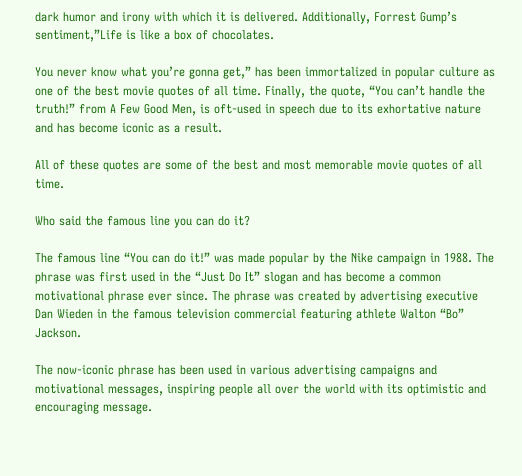dark humor and irony with which it is delivered. Additionally, Forrest Gump’s sentiment,”Life is like a box of chocolates.

You never know what you’re gonna get,” has been immortalized in popular culture as one of the best movie quotes of all time. Finally, the quote, “You can’t handle the truth!” from A Few Good Men, is oft-used in speech due to its exhortative nature and has become iconic as a result.

All of these quotes are some of the best and most memorable movie quotes of all time.

Who said the famous line you can do it?

The famous line “You can do it!” was made popular by the Nike campaign in 1988. The phrase was first used in the “Just Do It” slogan and has become a common motivational phrase ever since. The phrase was created by advertising executive Dan Wieden in the famous television commercial featuring athlete Walton “Bo” Jackson.

The now-iconic phrase has been used in various advertising campaigns and motivational messages, inspiring people all over the world with its optimistic and encouraging message.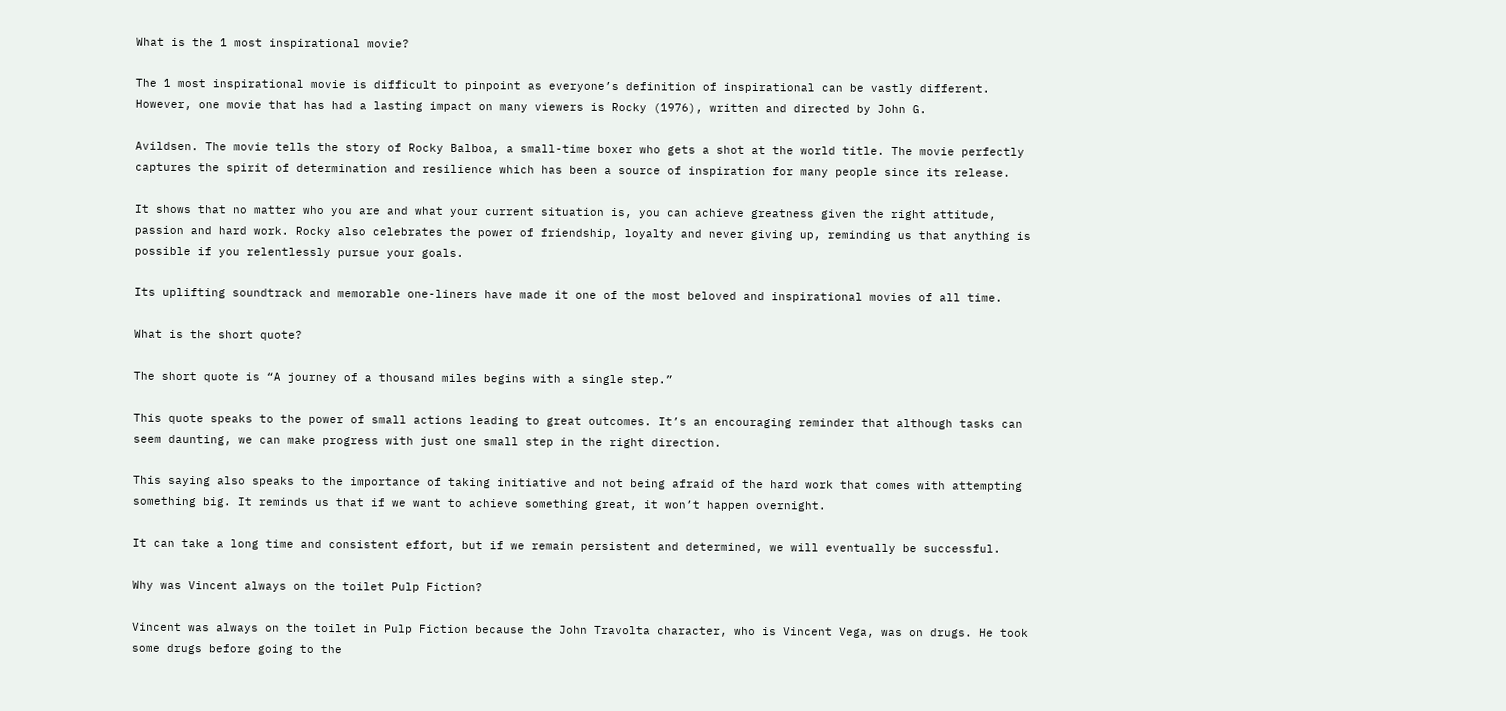What is the 1 most inspirational movie?

The 1 most inspirational movie is difficult to pinpoint as everyone’s definition of inspirational can be vastly different. However, one movie that has had a lasting impact on many viewers is Rocky (1976), written and directed by John G.

Avildsen. The movie tells the story of Rocky Balboa, a small-time boxer who gets a shot at the world title. The movie perfectly captures the spirit of determination and resilience which has been a source of inspiration for many people since its release.

It shows that no matter who you are and what your current situation is, you can achieve greatness given the right attitude, passion and hard work. Rocky also celebrates the power of friendship, loyalty and never giving up, reminding us that anything is possible if you relentlessly pursue your goals.

Its uplifting soundtrack and memorable one-liners have made it one of the most beloved and inspirational movies of all time.

What is the short quote?

The short quote is “A journey of a thousand miles begins with a single step.”

This quote speaks to the power of small actions leading to great outcomes. It’s an encouraging reminder that although tasks can seem daunting, we can make progress with just one small step in the right direction.

This saying also speaks to the importance of taking initiative and not being afraid of the hard work that comes with attempting something big. It reminds us that if we want to achieve something great, it won’t happen overnight.

It can take a long time and consistent effort, but if we remain persistent and determined, we will eventually be successful.

Why was Vincent always on the toilet Pulp Fiction?

Vincent was always on the toilet in Pulp Fiction because the John Travolta character, who is Vincent Vega, was on drugs. He took some drugs before going to the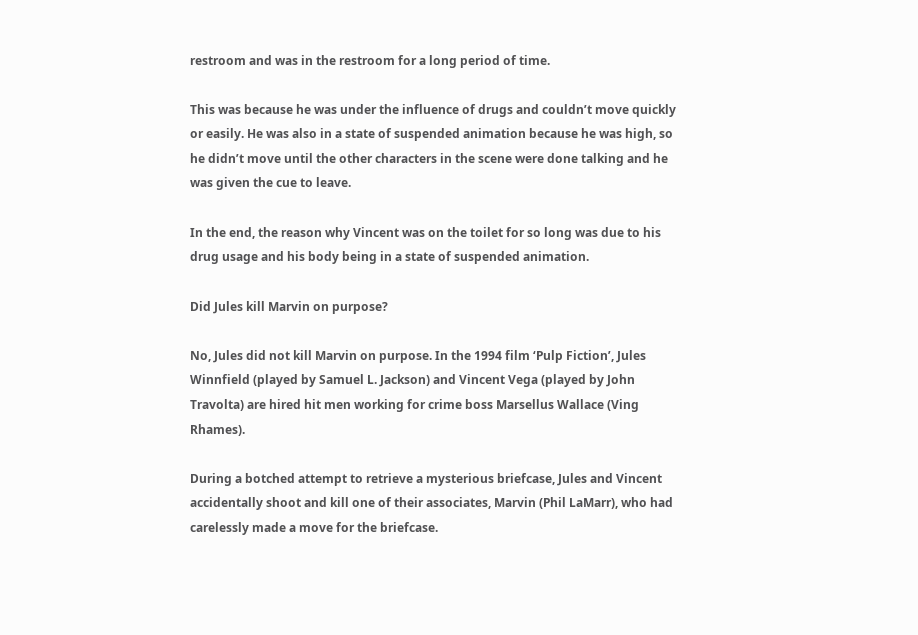restroom and was in the restroom for a long period of time.

This was because he was under the influence of drugs and couldn’t move quickly or easily. He was also in a state of suspended animation because he was high, so he didn’t move until the other characters in the scene were done talking and he was given the cue to leave.

In the end, the reason why Vincent was on the toilet for so long was due to his drug usage and his body being in a state of suspended animation.

Did Jules kill Marvin on purpose?

No, Jules did not kill Marvin on purpose. In the 1994 film ‘Pulp Fiction’, Jules Winnfield (played by Samuel L. Jackson) and Vincent Vega (played by John Travolta) are hired hit men working for crime boss Marsellus Wallace (Ving Rhames).

During a botched attempt to retrieve a mysterious briefcase, Jules and Vincent accidentally shoot and kill one of their associates, Marvin (Phil LaMarr), who had carelessly made a move for the briefcase.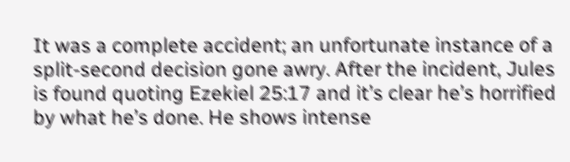It was a complete accident; an unfortunate instance of a split-second decision gone awry. After the incident, Jules is found quoting Ezekiel 25:17 and it’s clear he’s horrified by what he’s done. He shows intense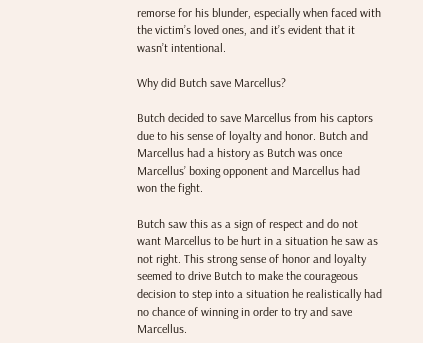remorse for his blunder, especially when faced with the victim’s loved ones, and it’s evident that it wasn’t intentional.

Why did Butch save Marcellus?

Butch decided to save Marcellus from his captors due to his sense of loyalty and honor. Butch and Marcellus had a history as Butch was once Marcellus’ boxing opponent and Marcellus had won the fight.

Butch saw this as a sign of respect and do not want Marcellus to be hurt in a situation he saw as not right. This strong sense of honor and loyalty seemed to drive Butch to make the courageous decision to step into a situation he realistically had no chance of winning in order to try and save Marcellus.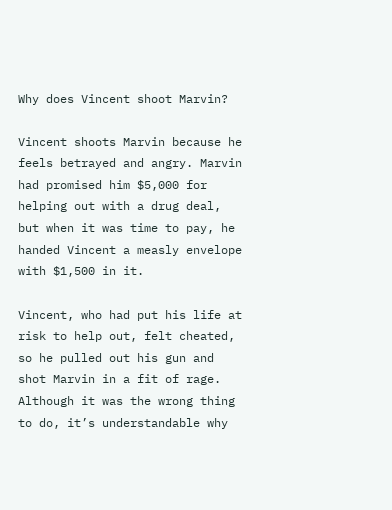Why does Vincent shoot Marvin?

Vincent shoots Marvin because he feels betrayed and angry. Marvin had promised him $5,000 for helping out with a drug deal, but when it was time to pay, he handed Vincent a measly envelope with $1,500 in it.

Vincent, who had put his life at risk to help out, felt cheated, so he pulled out his gun and shot Marvin in a fit of rage. Although it was the wrong thing to do, it’s understandable why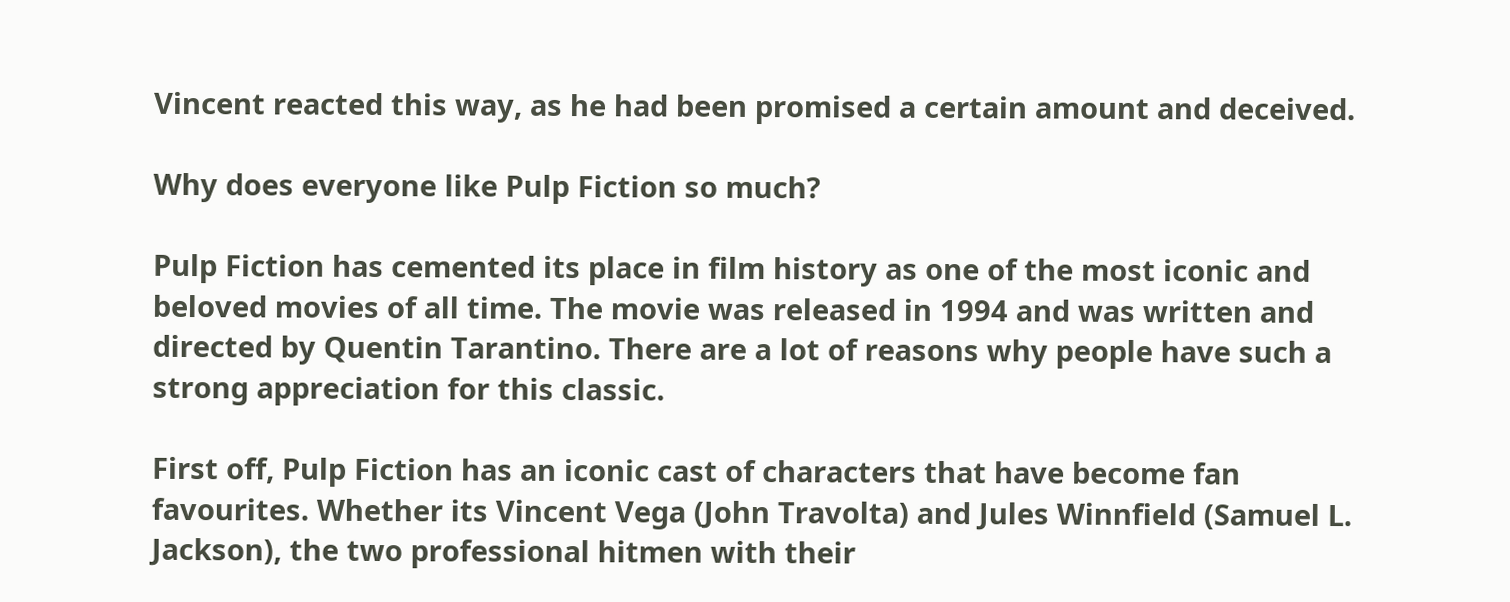Vincent reacted this way, as he had been promised a certain amount and deceived.

Why does everyone like Pulp Fiction so much?

Pulp Fiction has cemented its place in film history as one of the most iconic and beloved movies of all time. The movie was released in 1994 and was written and directed by Quentin Tarantino. There are a lot of reasons why people have such a strong appreciation for this classic.

First off, Pulp Fiction has an iconic cast of characters that have become fan favourites. Whether its Vincent Vega (John Travolta) and Jules Winnfield (Samuel L. Jackson), the two professional hitmen with their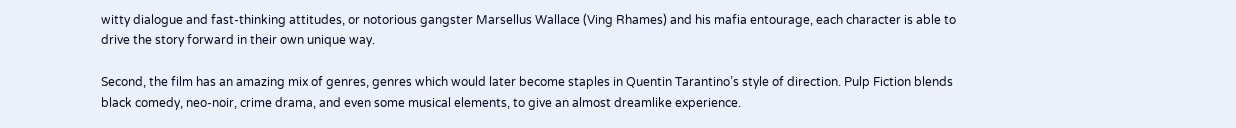witty dialogue and fast-thinking attitudes, or notorious gangster Marsellus Wallace (Ving Rhames) and his mafia entourage, each character is able to drive the story forward in their own unique way.

Second, the film has an amazing mix of genres, genres which would later become staples in Quentin Tarantino’s style of direction. Pulp Fiction blends black comedy, neo-noir, crime drama, and even some musical elements, to give an almost dreamlike experience.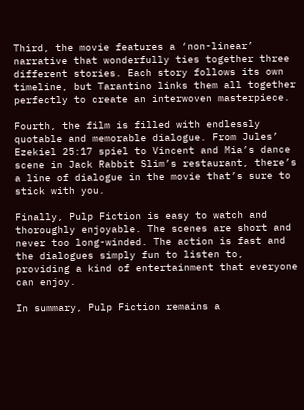Third, the movie features a ‘non-linear’ narrative that wonderfully ties together three different stories. Each story follows its own timeline, but Tarantino links them all together perfectly to create an interwoven masterpiece.

Fourth, the film is filled with endlessly quotable and memorable dialogue. From Jules’ Ezekiel 25:17 spiel to Vincent and Mia’s dance scene in Jack Rabbit Slim’s restaurant, there’s a line of dialogue in the movie that’s sure to stick with you.

Finally, Pulp Fiction is easy to watch and thoroughly enjoyable. The scenes are short and never too long-winded. The action is fast and the dialogues simply fun to listen to, providing a kind of entertainment that everyone can enjoy.

In summary, Pulp Fiction remains a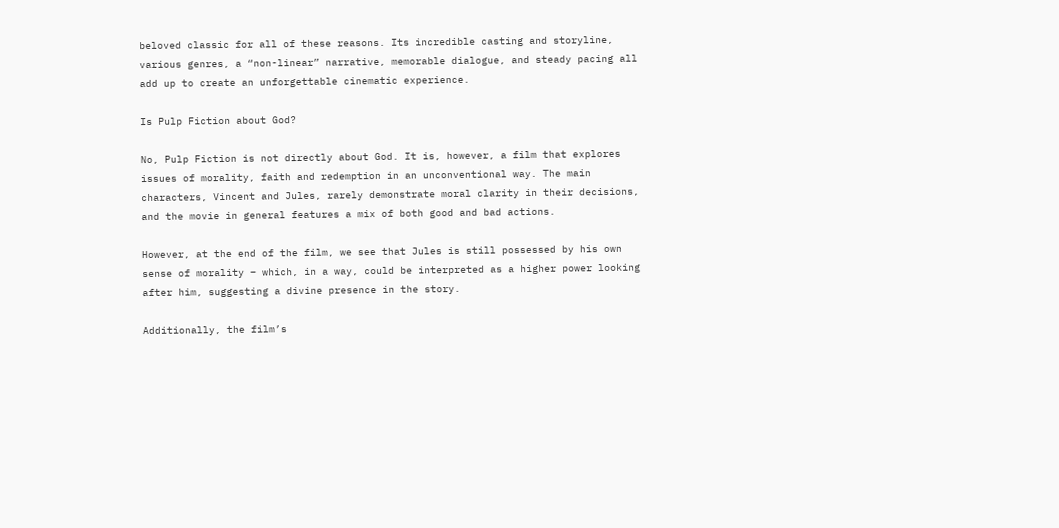beloved classic for all of these reasons. Its incredible casting and storyline, various genres, a “non-linear” narrative, memorable dialogue, and steady pacing all add up to create an unforgettable cinematic experience.

Is Pulp Fiction about God?

No, Pulp Fiction is not directly about God. It is, however, a film that explores issues of morality, faith and redemption in an unconventional way. The main characters, Vincent and Jules, rarely demonstrate moral clarity in their decisions, and the movie in general features a mix of both good and bad actions.

However, at the end of the film, we see that Jules is still possessed by his own sense of morality – which, in a way, could be interpreted as a higher power looking after him, suggesting a divine presence in the story.

Additionally, the film’s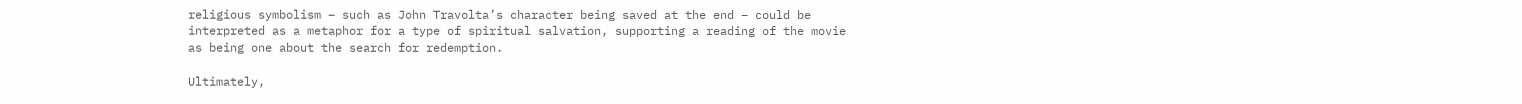religious symbolism – such as John Travolta’s character being saved at the end – could be interpreted as a metaphor for a type of spiritual salvation, supporting a reading of the movie as being one about the search for redemption.

Ultimately,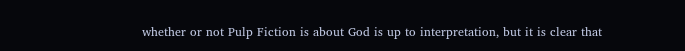whether or not Pulp Fiction is about God is up to interpretation, but it is clear that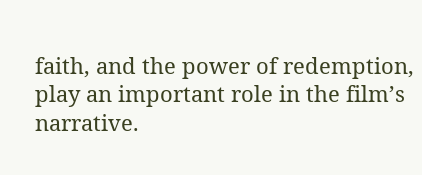faith, and the power of redemption, play an important role in the film’s narrative.